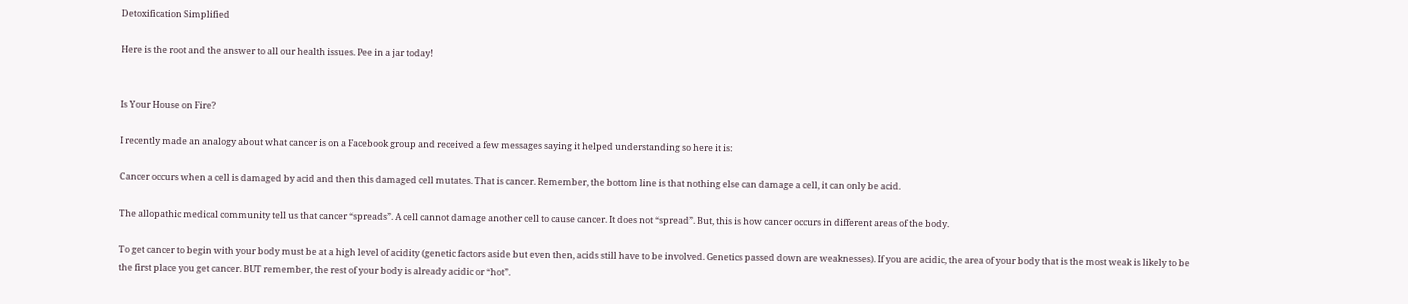Detoxification Simplified

Here is the root and the answer to all our health issues. Pee in a jar today!


Is Your House on Fire?

I recently made an analogy about what cancer is on a Facebook group and received a few messages saying it helped understanding so here it is:

Cancer occurs when a cell is damaged by acid and then this damaged cell mutates. That is cancer. Remember, the bottom line is that nothing else can damage a cell, it can only be acid.

The allopathic medical community tell us that cancer “spreads”. A cell cannot damage another cell to cause cancer. It does not “spread”. But, this is how cancer occurs in different areas of the body.

To get cancer to begin with your body must be at a high level of acidity (genetic factors aside but even then, acids still have to be involved. Genetics passed down are weaknesses). If you are acidic, the area of your body that is the most weak is likely to be the first place you get cancer. BUT remember, the rest of your body is already acidic or “hot”.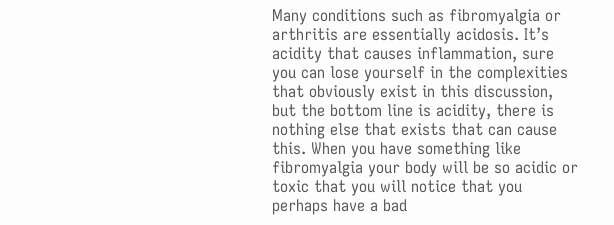Many conditions such as fibromyalgia or arthritis are essentially acidosis. It’s acidity that causes inflammation, sure you can lose yourself in the complexities that obviously exist in this discussion, but the bottom line is acidity, there is nothing else that exists that can cause this. When you have something like fibromyalgia your body will be so acidic or toxic that you will notice that you perhaps have a bad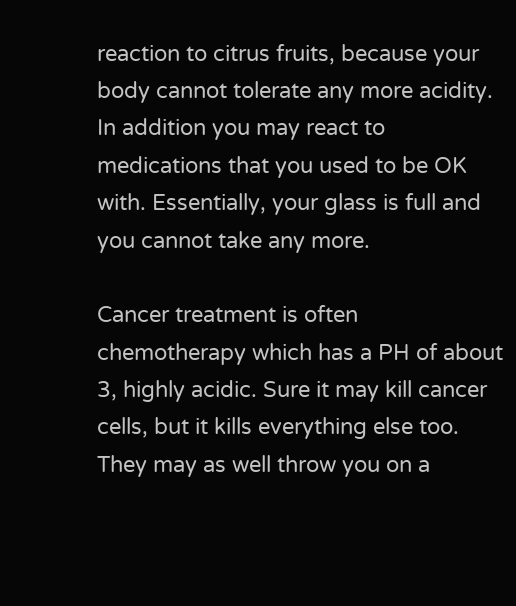reaction to citrus fruits, because your body cannot tolerate any more acidity. In addition you may react to medications that you used to be OK with. Essentially, your glass is full and you cannot take any more.

Cancer treatment is often chemotherapy which has a PH of about 3, highly acidic. Sure it may kill cancer cells, but it kills everything else too. They may as well throw you on a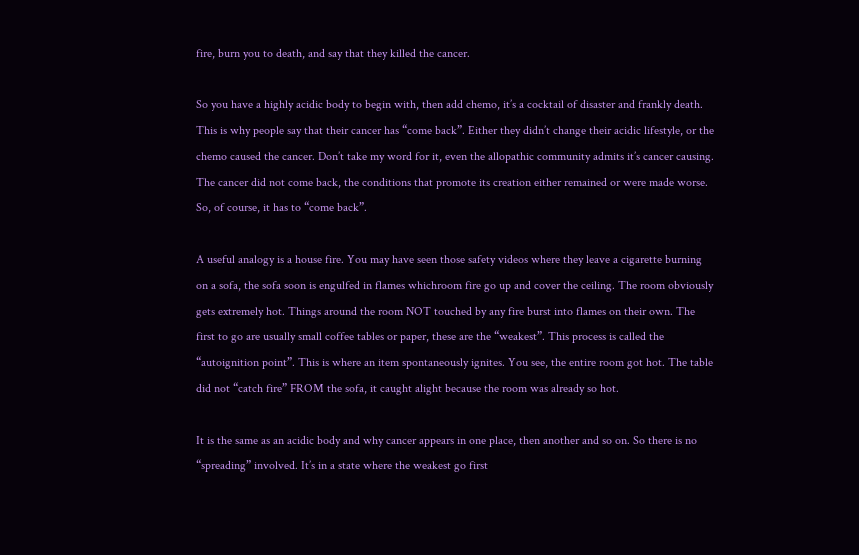fire, burn you to death, and say that they killed the cancer.

So you have a highly acidic body to begin with, then add chemo, it’s a cocktail of disaster and frankly death. This is why people say that their cancer has “come back”. Either they didn’t change their acidic lifestyle, or the chemo caused the cancer. Don’t take my word for it, even the allopathic community admits it’s cancer causing. The cancer did not come back, the conditions that promote its creation either remained or were made worse. So, of course, it has to “come back”.

A useful analogy is a house fire. You may have seen those safety videos where they leave a cigarette burning on a sofa, the sofa soon is engulfed in flames whichroom fire go up and cover the ceiling. The room obviously gets extremely hot. Things around the room NOT touched by any fire burst into flames on their own. The first to go are usually small coffee tables or paper, these are the “weakest”. This process is called the “autoignition point”. This is where an item spontaneously ignites. You see, the entire room got hot. The table did not “catch fire” FROM the sofa, it caught alight because the room was already so hot.

It is the same as an acidic body and why cancer appears in one place, then another and so on. So there is no “spreading” involved. It’s in a state where the weakest go first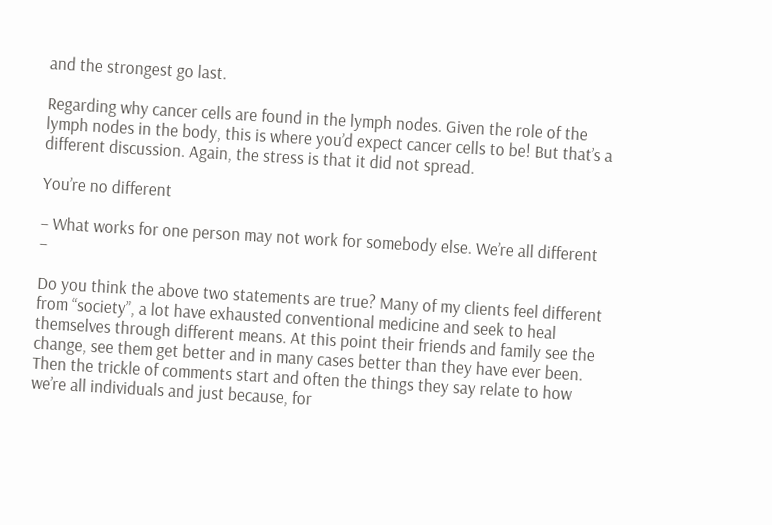and the strongest go last.

Regarding why cancer cells are found in the lymph nodes. Given the role of the lymph nodes in the body, this is where you’d expect cancer cells to be! But that’s a different discussion. Again, the stress is that it did not spread.

You’re no different

– What works for one person may not work for somebody else. We’re all different –

Do you think the above two statements are true? Many of my clients feel different from “society”, a lot have exhausted conventional medicine and seek to heal themselves through different means. At this point their friends and family see the change, see them get better and in many cases better than they have ever been. Then the trickle of comments start and often the things they say relate to how we’re all individuals and just because, for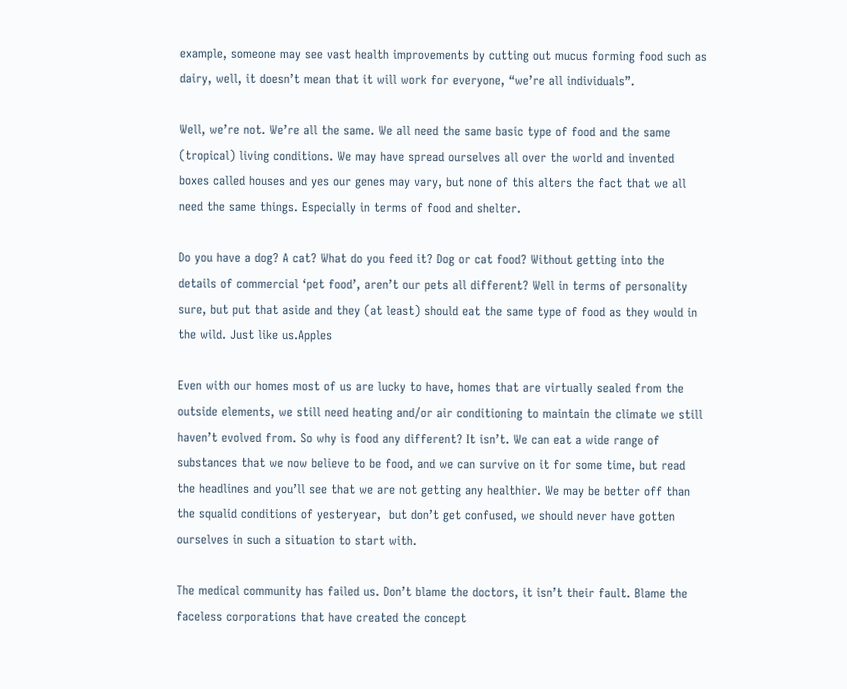example, someone may see vast health improvements by cutting out mucus forming food such as dairy, well, it doesn’t mean that it will work for everyone, “we’re all individuals”.

Well, we’re not. We’re all the same. We all need the same basic type of food and the same (tropical) living conditions. We may have spread ourselves all over the world and invented boxes called houses and yes our genes may vary, but none of this alters the fact that we all need the same things. Especially in terms of food and shelter.

Do you have a dog? A cat? What do you feed it? Dog or cat food? Without getting into the details of commercial ‘pet food’, aren’t our pets all different? Well in terms of personality sure, but put that aside and they (at least) should eat the same type of food as they would in the wild. Just like us.Apples

Even with our homes most of us are lucky to have, homes that are virtually sealed from the outside elements, we still need heating and/or air conditioning to maintain the climate we still haven’t evolved from. So why is food any different? It isn’t. We can eat a wide range of substances that we now believe to be food, and we can survive on it for some time, but read the headlines and you’ll see that we are not getting any healthier. We may be better off than the squalid conditions of yesteryear,  but don’t get confused, we should never have gotten ourselves in such a situation to start with.

The medical community has failed us. Don’t blame the doctors, it isn’t their fault. Blame the faceless corporations that have created the concept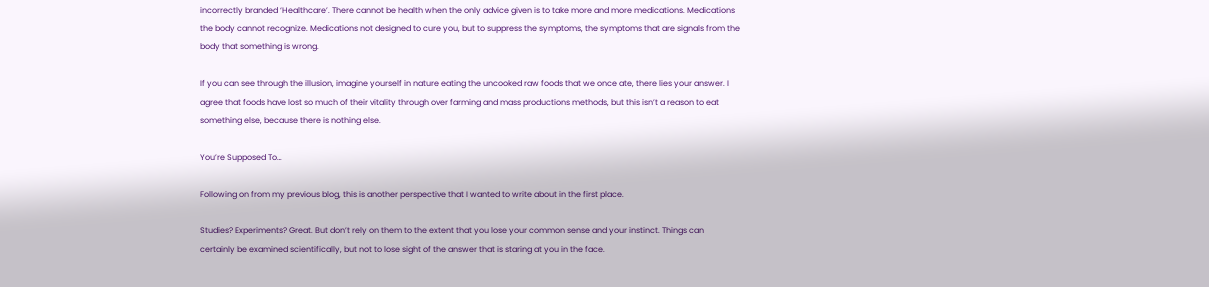incorrectly branded ‘Healthcare’. There cannot be health when the only advice given is to take more and more medications. Medications the body cannot recognize. Medications not designed to cure you, but to suppress the symptoms, the symptoms that are signals from the body that something is wrong.

If you can see through the illusion, imagine yourself in nature eating the uncooked raw foods that we once ate, there lies your answer. I agree that foods have lost so much of their vitality through over farming and mass productions methods, but this isn’t a reason to eat something else, because there is nothing else.

You’re Supposed To…

Following on from my previous blog, this is another perspective that I wanted to write about in the first place.

Studies? Experiments? Great. But don’t rely on them to the extent that you lose your common sense and your instinct. Things can certainly be examined scientifically, but not to lose sight of the answer that is staring at you in the face.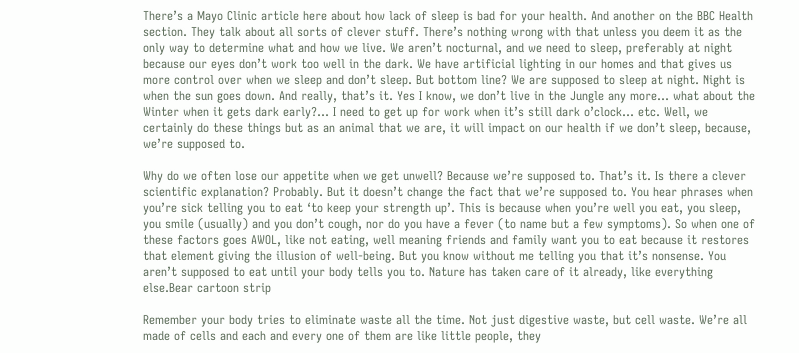There’s a Mayo Clinic article here about how lack of sleep is bad for your health. And another on the BBC Health section. They talk about all sorts of clever stuff. There’s nothing wrong with that unless you deem it as the only way to determine what and how we live. We aren’t nocturnal, and we need to sleep, preferably at night because our eyes don’t work too well in the dark. We have artificial lighting in our homes and that gives us more control over when we sleep and don’t sleep. But bottom line? We are supposed to sleep at night. Night is when the sun goes down. And really, that’s it. Yes I know, we don’t live in the Jungle any more… what about the Winter when it gets dark early?… I need to get up for work when it’s still dark o’clock… etc. Well, we certainly do these things but as an animal that we are, it will impact on our health if we don’t sleep, because, we’re supposed to.

Why do we often lose our appetite when we get unwell? Because we’re supposed to. That’s it. Is there a clever scientific explanation? Probably. But it doesn’t change the fact that we’re supposed to. You hear phrases when you’re sick telling you to eat ‘to keep your strength up’. This is because when you’re well you eat, you sleep, you smile (usually) and you don’t cough, nor do you have a fever (to name but a few symptoms). So when one of these factors goes AWOL, like not eating, well meaning friends and family want you to eat because it restores that element giving the illusion of well-being. But you know without me telling you that it’s nonsense. You aren’t supposed to eat until your body tells you to. Nature has taken care of it already, like everything else.Bear cartoon strip

Remember your body tries to eliminate waste all the time. Not just digestive waste, but cell waste. We’re all made of cells and each and every one of them are like little people, they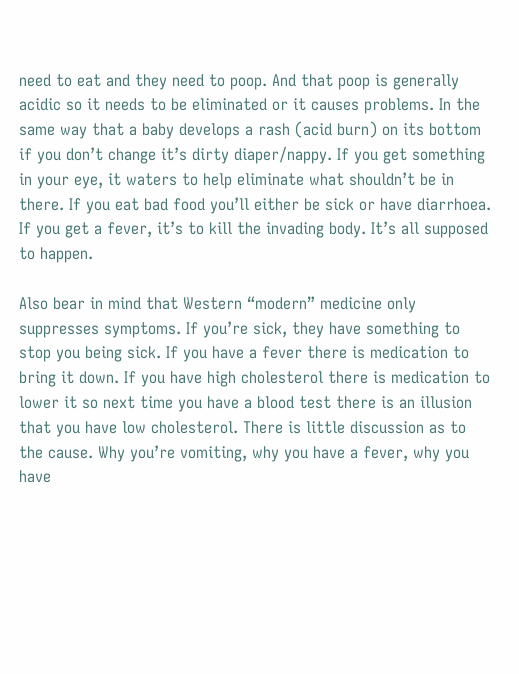need to eat and they need to poop. And that poop is generally acidic so it needs to be eliminated or it causes problems. In the same way that a baby develops a rash (acid burn) on its bottom if you don’t change it’s dirty diaper/nappy. If you get something in your eye, it waters to help eliminate what shouldn’t be in there. If you eat bad food you’ll either be sick or have diarrhoea. If you get a fever, it’s to kill the invading body. It’s all supposed to happen.

Also bear in mind that Western “modern” medicine only suppresses symptoms. If you’re sick, they have something to stop you being sick. If you have a fever there is medication to bring it down. If you have high cholesterol there is medication to lower it so next time you have a blood test there is an illusion that you have low cholesterol. There is little discussion as to the cause. Why you’re vomiting, why you have a fever, why you have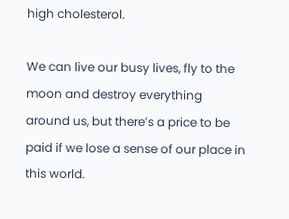high cholesterol.

We can live our busy lives, fly to the moon and destroy everything around us, but there’s a price to be paid if we lose a sense of our place in this world.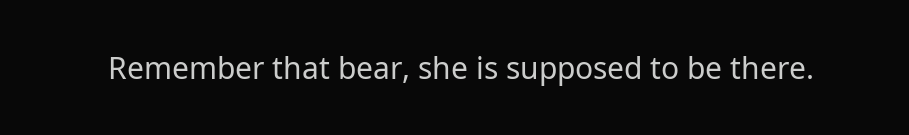Remember that bear, she is supposed to be there.